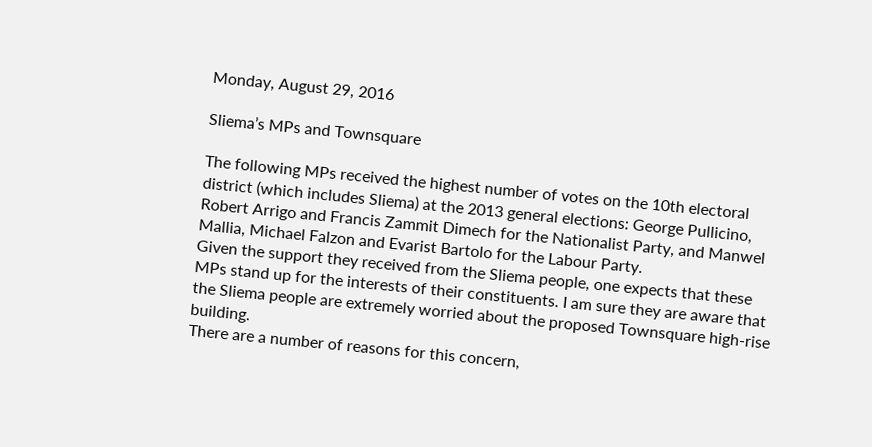Monday, August 29, 2016

Sliema’s MPs and Townsquare

The following MPs received the highest number of votes on the 10th electoral district (which includes Sliema) at the 2013 general elections: George Pullicino, Robert Arrigo and Francis Zammit Dimech for the Nationalist Party, and Manwel Mallia, Michael Falzon and Evarist Bartolo for the Labour Party.
Given the support they received from the Sliema people, one expects that these MPs stand up for the interests of their constituents. I am sure they are aware that the Sliema people are extremely worried about the proposed Townsquare high-rise building.
There are a number of reasons for this concern,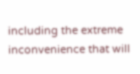including the extreme inconvenience that will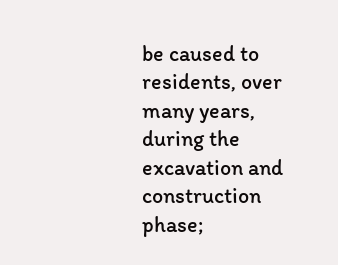be caused to residents, over many years, during the excavation and construction phase;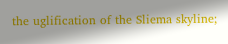the uglification of the Sliema skyline;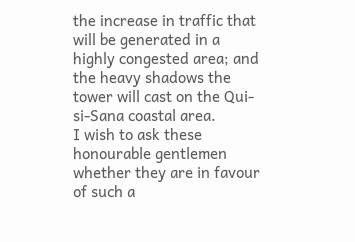the increase in traffic that will be generated in a highly congested area; and the heavy shadows the tower will cast on the Qui-si-Sana coastal area.
I wish to ask these honourable gentlemen whether they are in favour of such a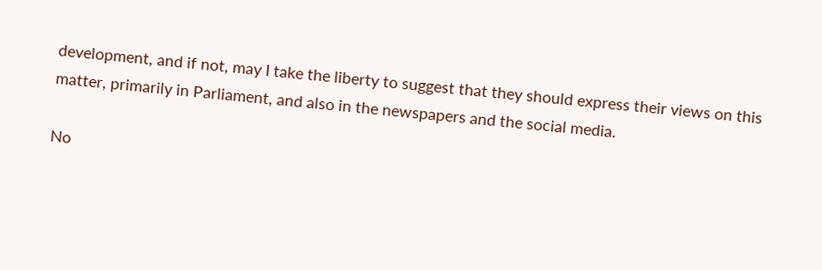development, and if not, may I take the liberty to suggest that they should express their views on this matter, primarily in Parliament, and also in the newspapers and the social media.

No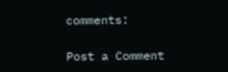comments:

Post a Comment